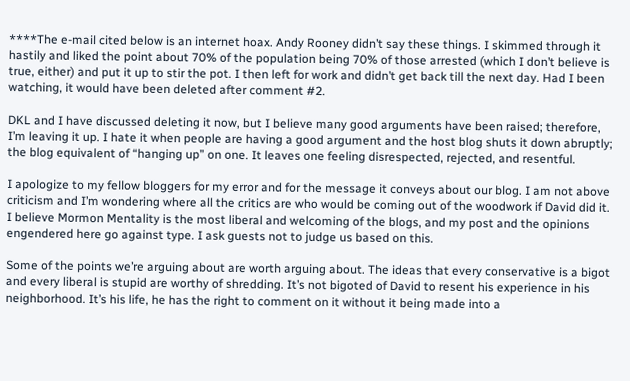****The e-mail cited below is an internet hoax. Andy Rooney didn’t say these things. I skimmed through it hastily and liked the point about 70% of the population being 70% of those arrested (which I don’t believe is true, either) and put it up to stir the pot. I then left for work and didn’t get back till the next day. Had I been watching, it would have been deleted after comment #2.

DKL and I have discussed deleting it now, but I believe many good arguments have been raised; therefore, I’m leaving it up. I hate it when people are having a good argument and the host blog shuts it down abruptly; the blog equivalent of “hanging up” on one. It leaves one feeling disrespected, rejected, and resentful.

I apologize to my fellow bloggers for my error and for the message it conveys about our blog. I am not above criticism and I’m wondering where all the critics are who would be coming out of the woodwork if David did it. I believe Mormon Mentality is the most liberal and welcoming of the blogs, and my post and the opinions engendered here go against type. I ask guests not to judge us based on this.

Some of the points we’re arguing about are worth arguing about. The ideas that every conservative is a bigot and every liberal is stupid are worthy of shredding. It’s not bigoted of David to resent his experience in his neighborhood. It’s his life, he has the right to comment on it without it being made into a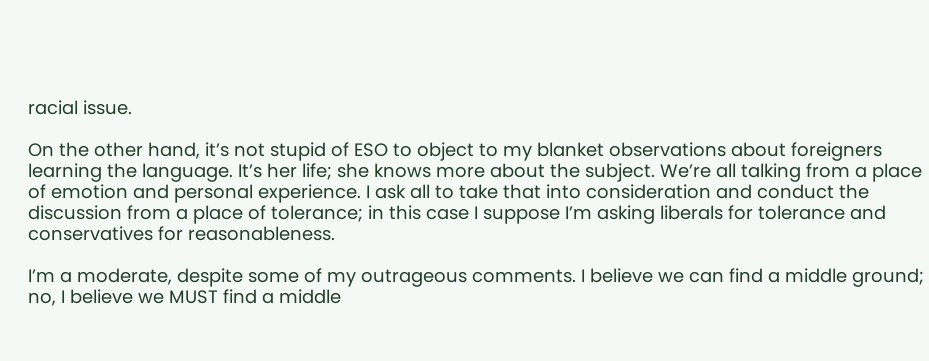racial issue.

On the other hand, it’s not stupid of ESO to object to my blanket observations about foreigners learning the language. It’s her life; she knows more about the subject. We’re all talking from a place of emotion and personal experience. I ask all to take that into consideration and conduct the discussion from a place of tolerance; in this case I suppose I’m asking liberals for tolerance and conservatives for reasonableness.

I’m a moderate, despite some of my outrageous comments. I believe we can find a middle ground; no, I believe we MUST find a middle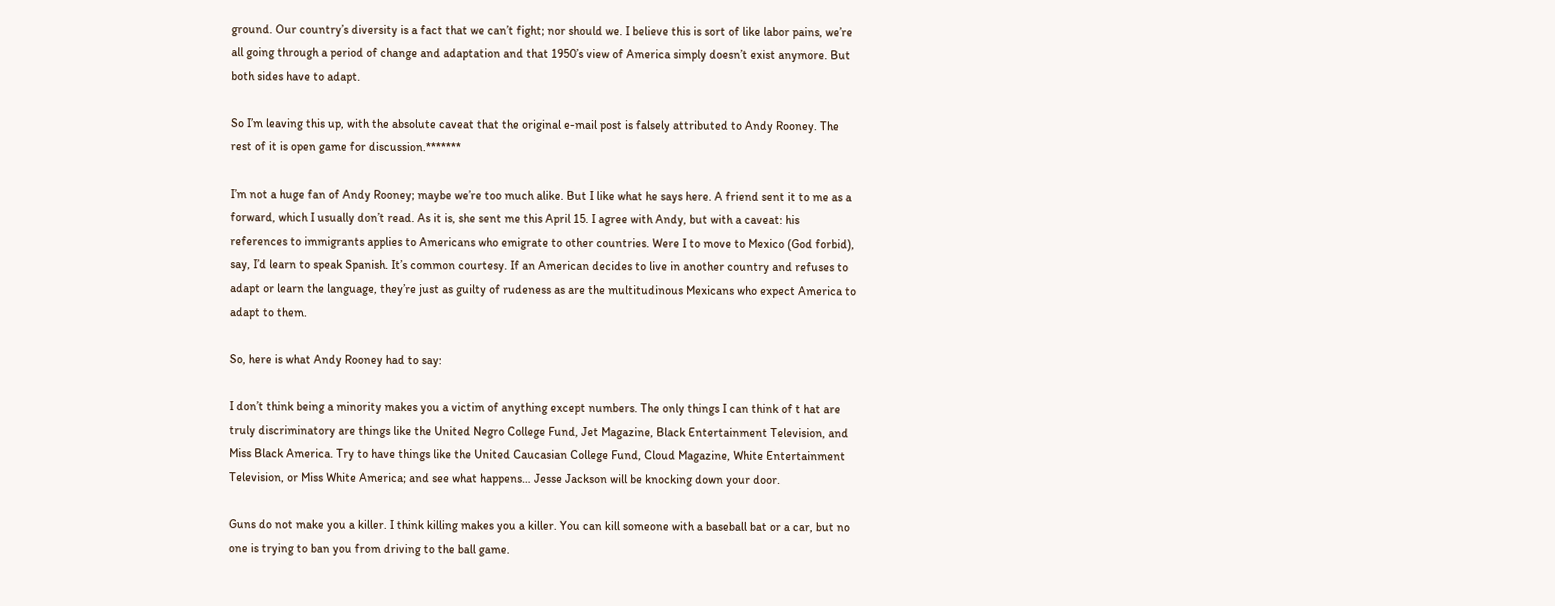ground. Our country’s diversity is a fact that we can’t fight; nor should we. I believe this is sort of like labor pains, we’re all going through a period of change and adaptation and that 1950’s view of America simply doesn’t exist anymore. But both sides have to adapt.

So I’m leaving this up, with the absolute caveat that the original e-mail post is falsely attributed to Andy Rooney. The rest of it is open game for discussion.*******

I’m not a huge fan of Andy Rooney; maybe we’re too much alike. But I like what he says here. A friend sent it to me as a forward, which I usually don’t read. As it is, she sent me this April 15. I agree with Andy, but with a caveat: his references to immigrants applies to Americans who emigrate to other countries. Were I to move to Mexico (God forbid), say, I’d learn to speak Spanish. It’s common courtesy. If an American decides to live in another country and refuses to adapt or learn the language, they’re just as guilty of rudeness as are the multitudinous Mexicans who expect America to adapt to them.

So, here is what Andy Rooney had to say:

I don’t think being a minority makes you a victim of anything except numbers. The only things I can think of t hat are truly discriminatory are things like the United Negro College Fund, Jet Magazine, Black Entertainment Television, and Miss Black America. Try to have things like the United Caucasian College Fund, Cloud Magazine, White Entertainment Television, or Miss White America; and see what happens… Jesse Jackson will be knocking down your door.

Guns do not make you a killer. I think killing makes you a killer. You can kill someone with a baseball bat or a car, but no one is trying to ban you from driving to the ball game.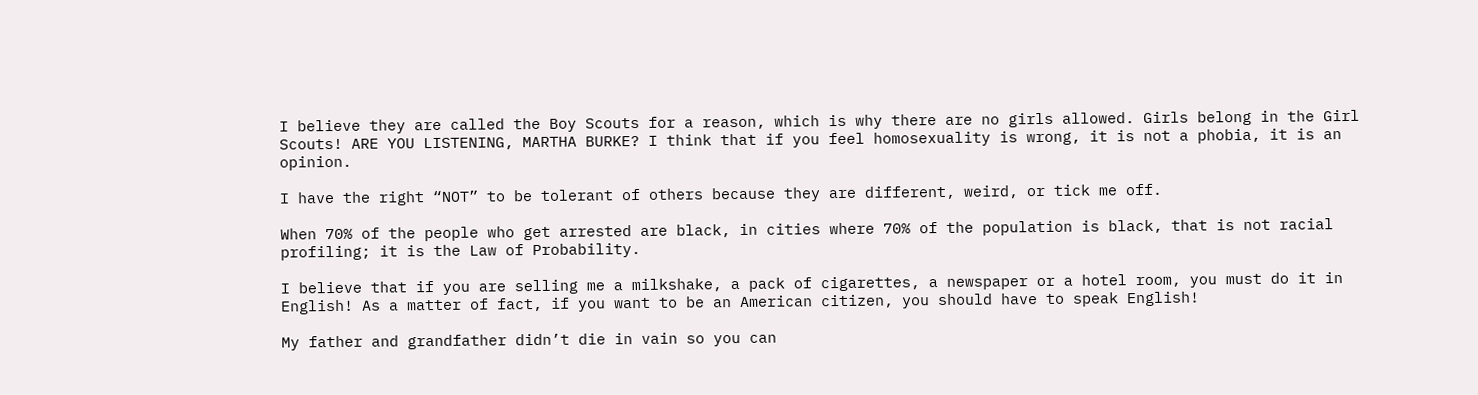I believe they are called the Boy Scouts for a reason, which is why there are no girls allowed. Girls belong in the Girl Scouts! ARE YOU LISTENING, MARTHA BURKE? I think that if you feel homosexuality is wrong, it is not a phobia, it is an opinion.

I have the right “NOT” to be tolerant of others because they are different, weird, or tick me off.

When 70% of the people who get arrested are black, in cities where 70% of the population is black, that is not racial profiling; it is the Law of Probability.

I believe that if you are selling me a milkshake, a pack of cigarettes, a newspaper or a hotel room, you must do it in English! As a matter of fact, if you want to be an American citizen, you should have to speak English!

My father and grandfather didn’t die in vain so you can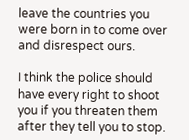leave the countries you were born in to come over and disrespect ours.

I think the police should have every right to shoot you if you threaten them after they tell you to stop.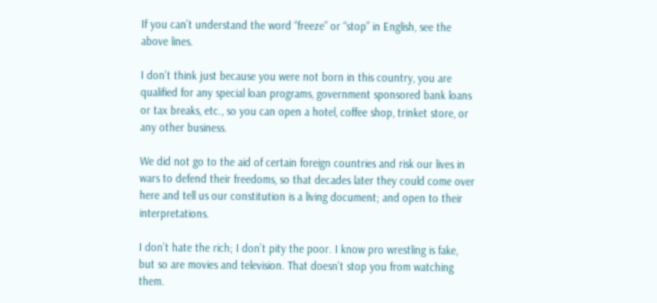If you can’t understand the word “freeze” or “stop” in English, see the above lines.

I don’t think just because you were not born in this country, you are qualified for any special loan programs, government sponsored bank loans or tax breaks, etc., so you can open a hotel, coffee shop, trinket store, or any other business.

We did not go to the aid of certain foreign countries and risk our lives in wars to defend their freedoms, so that decades later they could come over here and tell us our constitution is a living document; and open to their interpretations.

I don’t hate the rich; I don’t pity the poor. I know pro wrestling is fake, but so are movies and television. That doesn’t stop you from watching them.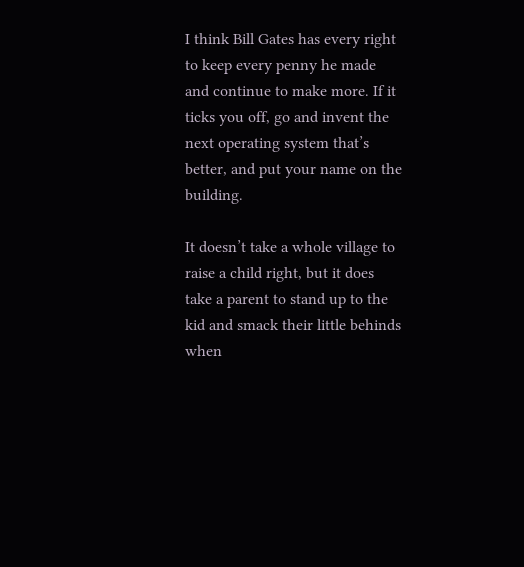I think Bill Gates has every right to keep every penny he made and continue to make more. If it ticks you off, go and invent the next operating system that’s better, and put your name on the building.

It doesn’t take a whole village to raise a child right, but it does take a parent to stand up to the kid and smack their little behinds when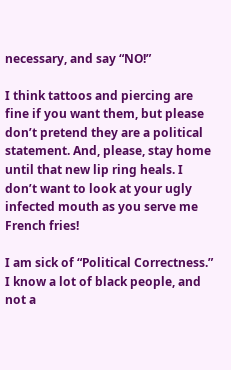necessary, and say “NO!”

I think tattoos and piercing are fine if you want them, but please don’t pretend they are a political statement. And, please, stay home until that new lip ring heals. I don’t want to look at your ugly infected mouth as you serve me French fries!

I am sick of “Political Correctness.” I know a lot of black people, and not a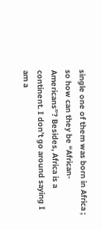single one of them was born in Africa ; so how can they be “African-Americans”? Besides, Africa is a continent. I don’t go around saying I am a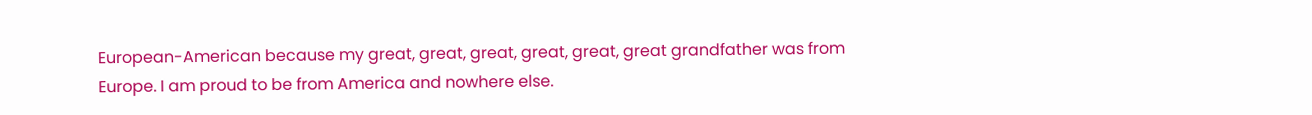European-American because my great, great, great, great, great, great grandfather was from Europe. I am proud to be from America and nowhere else.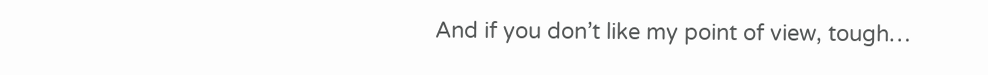And if you don’t like my point of view, tough…